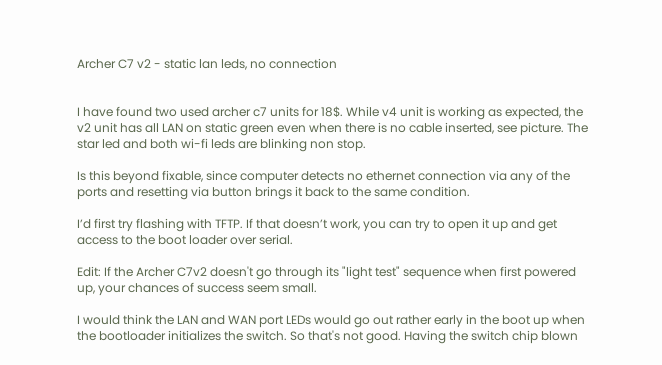Archer C7 v2 - static lan leds, no connection


I have found two used archer c7 units for 18$. While v4 unit is working as expected, the v2 unit has all LAN on static green even when there is no cable inserted, see picture. The star led and both wi-fi leds are blinking non stop.

Is this beyond fixable, since computer detects no ethernet connection via any of the ports and resetting via button brings it back to the same condition.

I’d first try flashing with TFTP. If that doesn’t work, you can try to open it up and get access to the boot loader over serial.

Edit: If the Archer C7v2 doesn't go through its "light test" sequence when first powered up, your chances of success seem small.

I would think the LAN and WAN port LEDs would go out rather early in the boot up when the bootloader initializes the switch. So that's not good. Having the switch chip blown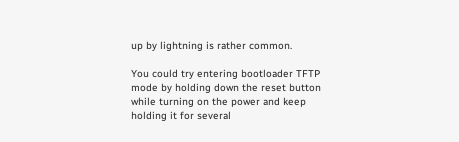up by lightning is rather common.

You could try entering bootloader TFTP mode by holding down the reset button while turning on the power and keep holding it for several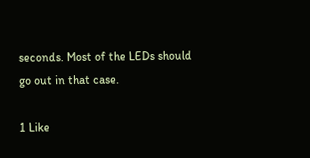seconds. Most of the LEDs should go out in that case.

1 Like